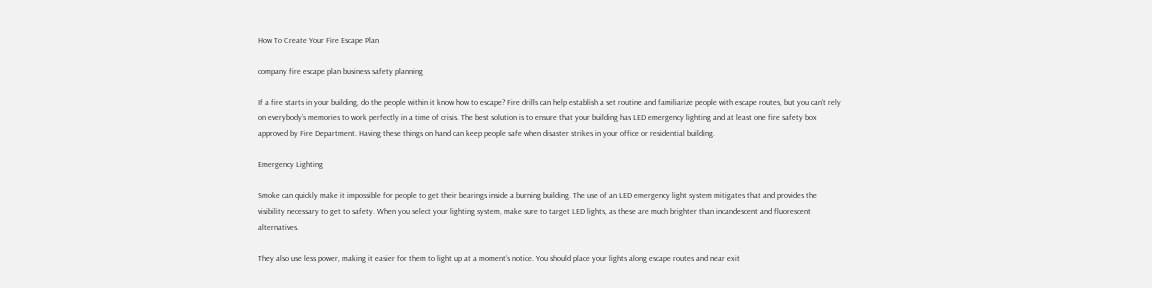How To Create Your Fire Escape Plan

company fire escape plan business safety planning

If a fire starts in your building, do the people within it know how to escape? Fire drills can help establish a set routine and familiarize people with escape routes, but you can’t rely on everybody’s memories to work perfectly in a time of crisis. The best solution is to ensure that your building has LED emergency lighting and at least one fire safety box approved by Fire Department. Having these things on hand can keep people safe when disaster strikes in your office or residential building.

Emergency Lighting

Smoke can quickly make it impossible for people to get their bearings inside a burning building. The use of an LED emergency light system mitigates that and provides the visibility necessary to get to safety. When you select your lighting system, make sure to target LED lights, as these are much brighter than incandescent and fluorescent alternatives.

They also use less power, making it easier for them to light up at a moment’s notice. You should place your lights along escape routes and near exit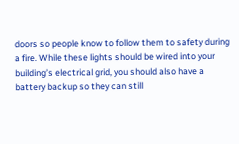doors so people know to follow them to safety during a fire. While these lights should be wired into your building’s electrical grid, you should also have a battery backup so they can still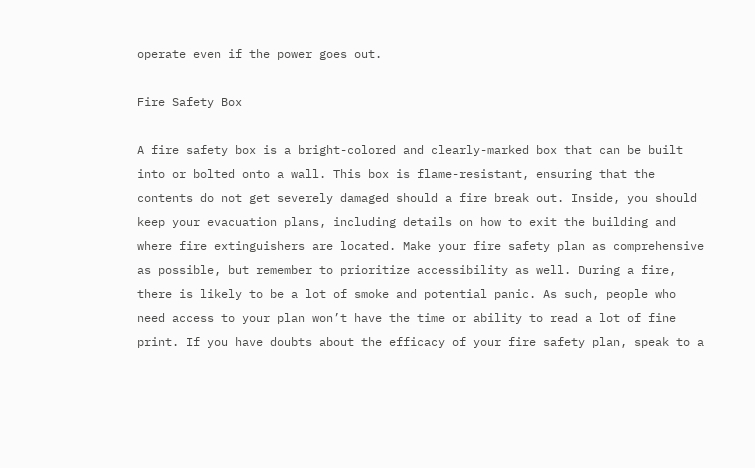operate even if the power goes out.

Fire Safety Box

A fire safety box is a bright-colored and clearly-marked box that can be built into or bolted onto a wall. This box is flame-resistant, ensuring that the contents do not get severely damaged should a fire break out. Inside, you should keep your evacuation plans, including details on how to exit the building and where fire extinguishers are located. Make your fire safety plan as comprehensive as possible, but remember to prioritize accessibility as well. During a fire, there is likely to be a lot of smoke and potential panic. As such, people who need access to your plan won’t have the time or ability to read a lot of fine print. If you have doubts about the efficacy of your fire safety plan, speak to a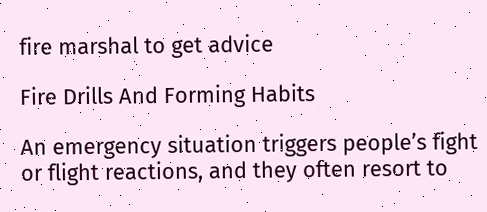fire marshal to get advice

Fire Drills And Forming Habits

An emergency situation triggers people’s fight or flight reactions, and they often resort to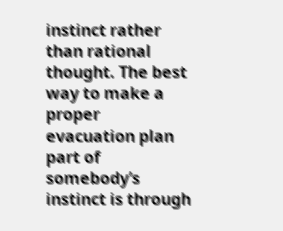instinct rather than rational thought. The best way to make a proper evacuation plan part of somebody’s instinct is through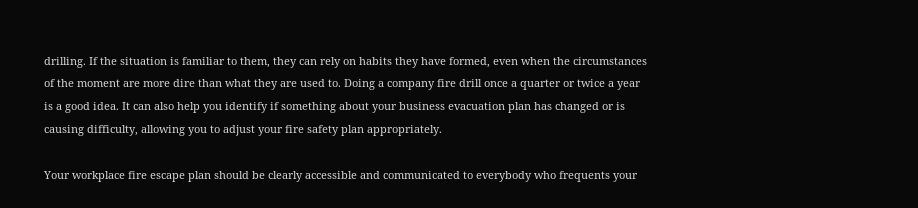drilling. If the situation is familiar to them, they can rely on habits they have formed, even when the circumstances of the moment are more dire than what they are used to. Doing a company fire drill once a quarter or twice a year is a good idea. It can also help you identify if something about your business evacuation plan has changed or is causing difficulty, allowing you to adjust your fire safety plan appropriately.

Your workplace fire escape plan should be clearly accessible and communicated to everybody who frequents your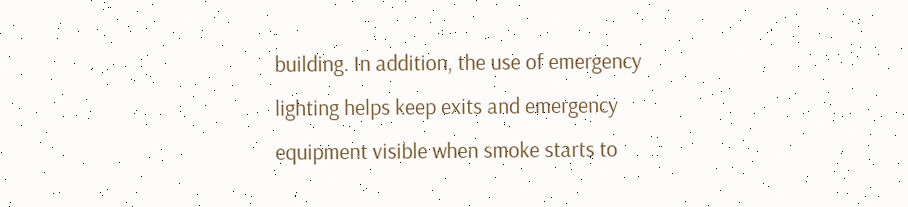building. In addition, the use of emergency lighting helps keep exits and emergency equipment visible when smoke starts to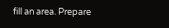fill an area. Prepare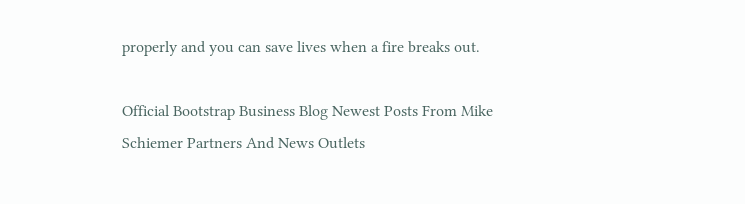properly and you can save lives when a fire breaks out.

Official Bootstrap Business Blog Newest Posts From Mike Schiemer Partners And News Outlets